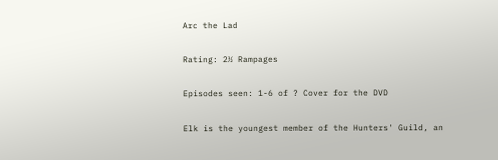Arc the Lad

Rating: 2½ Rampages

Episodes seen: 1-6 of ? Cover for the DVD

Elk is the youngest member of the Hunters' Guild, an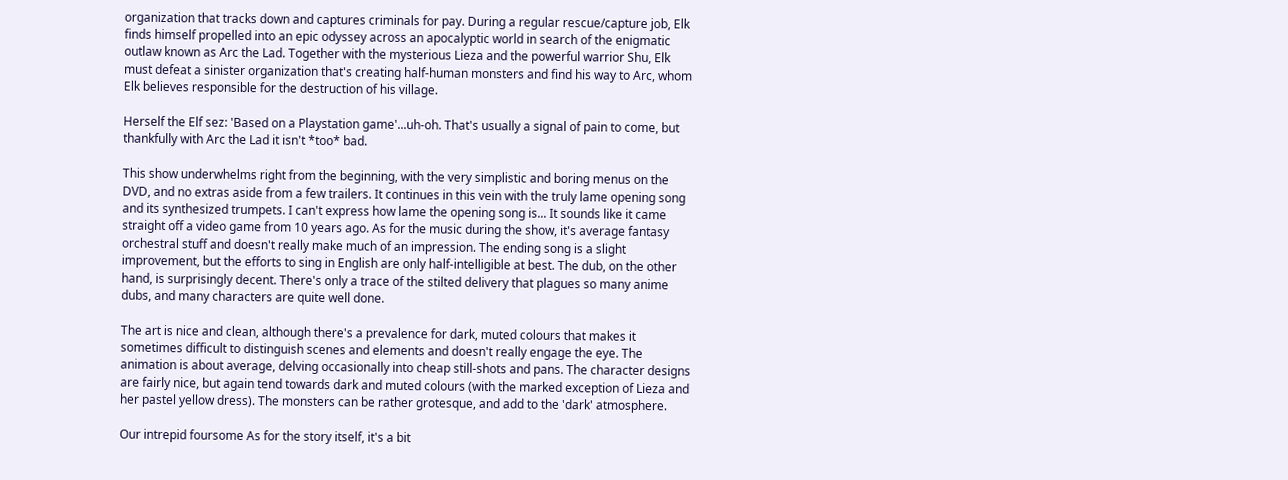organization that tracks down and captures criminals for pay. During a regular rescue/capture job, Elk finds himself propelled into an epic odyssey across an apocalyptic world in search of the enigmatic outlaw known as Arc the Lad. Together with the mysterious Lieza and the powerful warrior Shu, Elk must defeat a sinister organization that's creating half-human monsters and find his way to Arc, whom Elk believes responsible for the destruction of his village.

Herself the Elf sez: 'Based on a Playstation game'...uh-oh. That's usually a signal of pain to come, but thankfully with Arc the Lad it isn't *too* bad.

This show underwhelms right from the beginning, with the very simplistic and boring menus on the DVD, and no extras aside from a few trailers. It continues in this vein with the truly lame opening song and its synthesized trumpets. I can't express how lame the opening song is... It sounds like it came straight off a video game from 10 years ago. As for the music during the show, it's average fantasy orchestral stuff and doesn't really make much of an impression. The ending song is a slight improvement, but the efforts to sing in English are only half-intelligible at best. The dub, on the other hand, is surprisingly decent. There's only a trace of the stilted delivery that plagues so many anime dubs, and many characters are quite well done.

The art is nice and clean, although there's a prevalence for dark, muted colours that makes it sometimes difficult to distinguish scenes and elements and doesn't really engage the eye. The animation is about average, delving occasionally into cheap still-shots and pans. The character designs are fairly nice, but again tend towards dark and muted colours (with the marked exception of Lieza and her pastel yellow dress). The monsters can be rather grotesque, and add to the 'dark' atmosphere.

Our intrepid foursome As for the story itself, it's a bit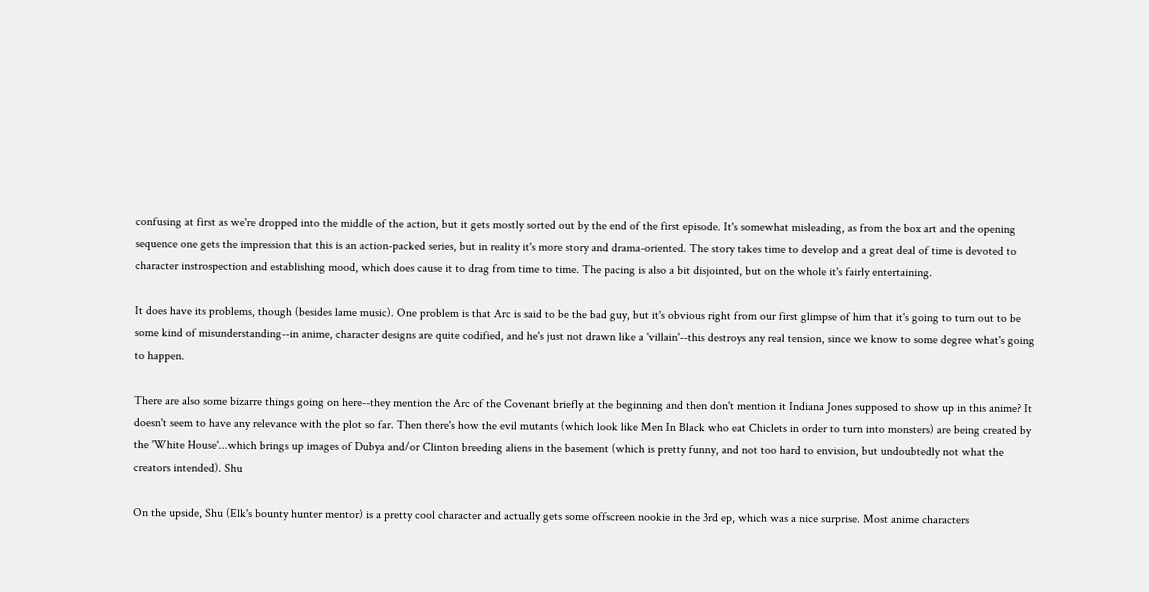confusing at first as we're dropped into the middle of the action, but it gets mostly sorted out by the end of the first episode. It's somewhat misleading, as from the box art and the opening sequence one gets the impression that this is an action-packed series, but in reality it's more story and drama-oriented. The story takes time to develop and a great deal of time is devoted to character instrospection and establishing mood, which does cause it to drag from time to time. The pacing is also a bit disjointed, but on the whole it's fairly entertaining.

It does have its problems, though (besides lame music). One problem is that Arc is said to be the bad guy, but it's obvious right from our first glimpse of him that it's going to turn out to be some kind of misunderstanding--in anime, character designs are quite codified, and he's just not drawn like a 'villain'--this destroys any real tension, since we know to some degree what's going to happen.

There are also some bizarre things going on here--they mention the Arc of the Covenant briefly at the beginning and then don't mention it Indiana Jones supposed to show up in this anime? It doesn't seem to have any relevance with the plot so far. Then there's how the evil mutants (which look like Men In Black who eat Chiclets in order to turn into monsters) are being created by the 'White House'...which brings up images of Dubya and/or Clinton breeding aliens in the basement (which is pretty funny, and not too hard to envision, but undoubtedly not what the creators intended). Shu

On the upside, Shu (Elk's bounty hunter mentor) is a pretty cool character and actually gets some offscreen nookie in the 3rd ep, which was a nice surprise. Most anime characters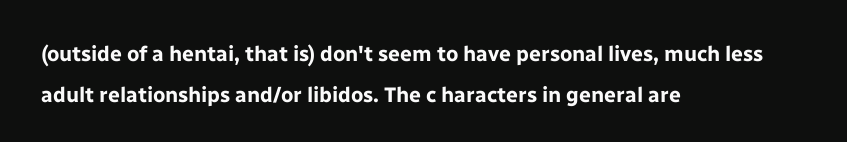(outside of a hentai, that is) don't seem to have personal lives, much less adult relationships and/or libidos. The c haracters in general are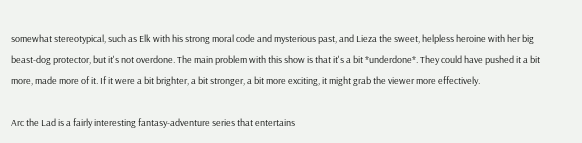somewhat stereotypical, such as Elk with his strong moral code and mysterious past, and Lieza the sweet, helpless heroine with her big beast-dog protector, but it's not overdone. The main problem with this show is that it's a bit *underdone*. They could have pushed it a bit more, made more of it. If it were a bit brighter, a bit stronger, a bit more exciting, it might grab the viewer more effectively.

Arc the Lad is a fairly interesting fantasy-adventure series that entertains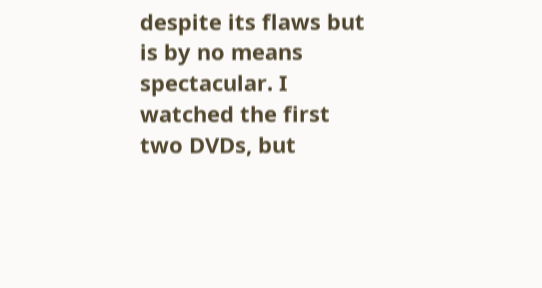despite its flaws but is by no means spectacular. I watched the first two DVDs, but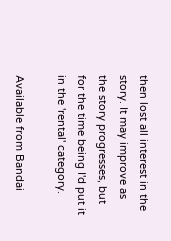then lost all interest in the story. It may improve as the story progresses, but for the time being I'd put it in the 'rental' category.

Available from Bandai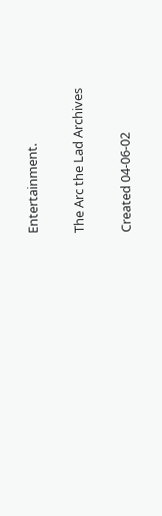Entertainment.

The Arc the Lad Archives

Created 04-06-02